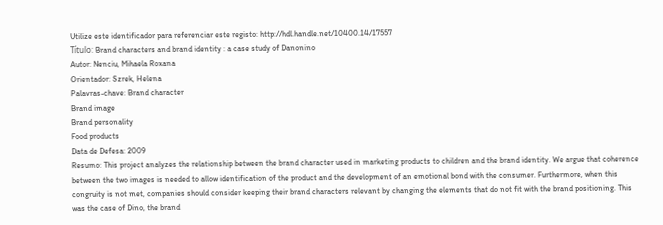Utilize este identificador para referenciar este registo: http://hdl.handle.net/10400.14/17557
Título: Brand characters and brand identity : a case study of Danonino
Autor: Nenciu, Mihaela Roxana
Orientador: Szrek, Helena
Palavras-chave: Brand character
Brand image
Brand personality
Food products
Data de Defesa: 2009
Resumo: This project analyzes the relationship between the brand character used in marketing products to children and the brand identity. We argue that coherence between the two images is needed to allow identification of the product and the development of an emotional bond with the consumer. Furthermore, when this congruity is not met, companies should consider keeping their brand characters relevant by changing the elements that do not fit with the brand positioning. This was the case of Dino, the brand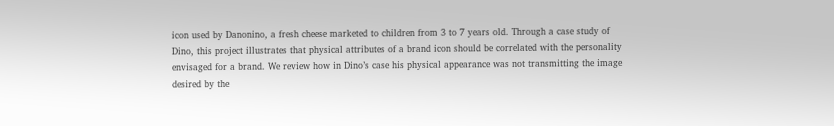icon used by Danonino, a fresh cheese marketed to children from 3 to 7 years old. Through a case study of Dino, this project illustrates that physical attributes of a brand icon should be correlated with the personality envisaged for a brand. We review how in Dino’s case his physical appearance was not transmitting the image desired by the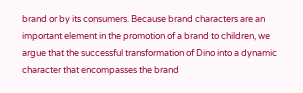brand or by its consumers. Because brand characters are an important element in the promotion of a brand to children, we argue that the successful transformation of Dino into a dynamic character that encompasses the brand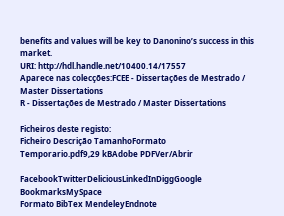benefits and values will be key to Danonino’s success in this market.
URI: http://hdl.handle.net/10400.14/17557
Aparece nas colecções:FCEE - Dissertações de Mestrado / Master Dissertations
R - Dissertações de Mestrado / Master Dissertations

Ficheiros deste registo:
Ficheiro Descrição TamanhoFormato
Temporario.pdf9,29 kBAdobe PDFVer/Abrir

FacebookTwitterDeliciousLinkedInDiggGoogle BookmarksMySpace
Formato BibTex MendeleyEndnote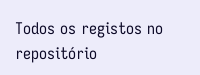Todos os registos no repositório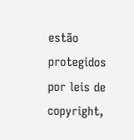estão protegidos por leis de copyright,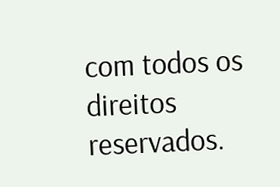com todos os direitos reservados.